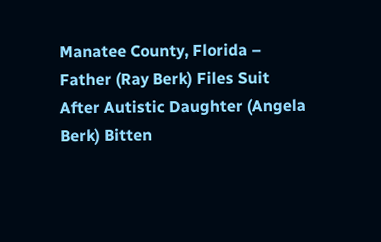Manatee County, Florida – Father (Ray Berk) Files Suit After Autistic Daughter (Angela Berk) Bitten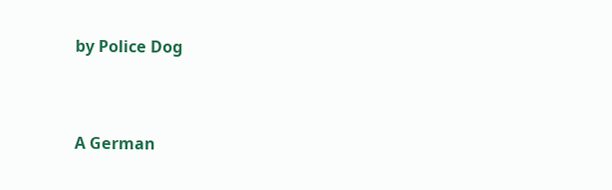by Police Dog


A German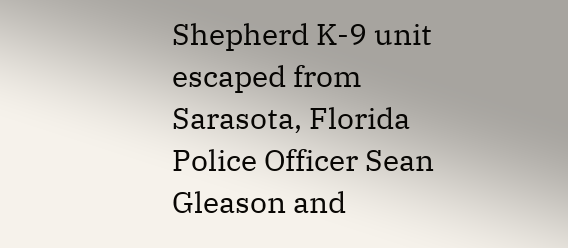Shepherd K-9 unit escaped from Sarasota, Florida Police Officer Sean Gleason and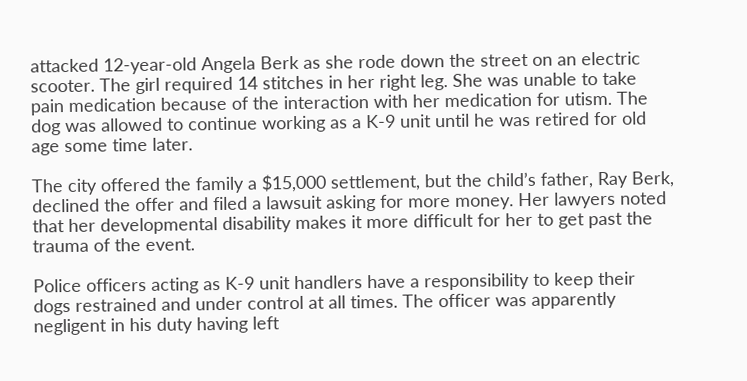attacked 12-year-old Angela Berk as she rode down the street on an electric scooter. The girl required 14 stitches in her right leg. She was unable to take pain medication because of the interaction with her medication for utism. The dog was allowed to continue working as a K-9 unit until he was retired for old age some time later.

The city offered the family a $15,000 settlement, but the child’s father, Ray Berk, declined the offer and filed a lawsuit asking for more money. Her lawyers noted that her developmental disability makes it more difficult for her to get past the trauma of the event.

Police officers acting as K-9 unit handlers have a responsibility to keep their dogs restrained and under control at all times. The officer was apparently negligent in his duty having left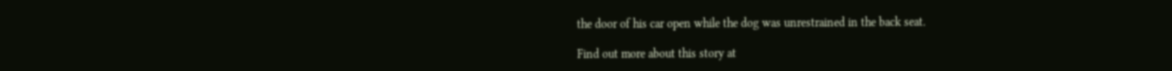the door of his car open while the dog was unrestrained in the back seat.

Find out more about this story at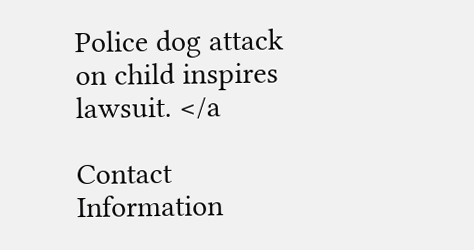Police dog attack on child inspires lawsuit. </a

Contact Information